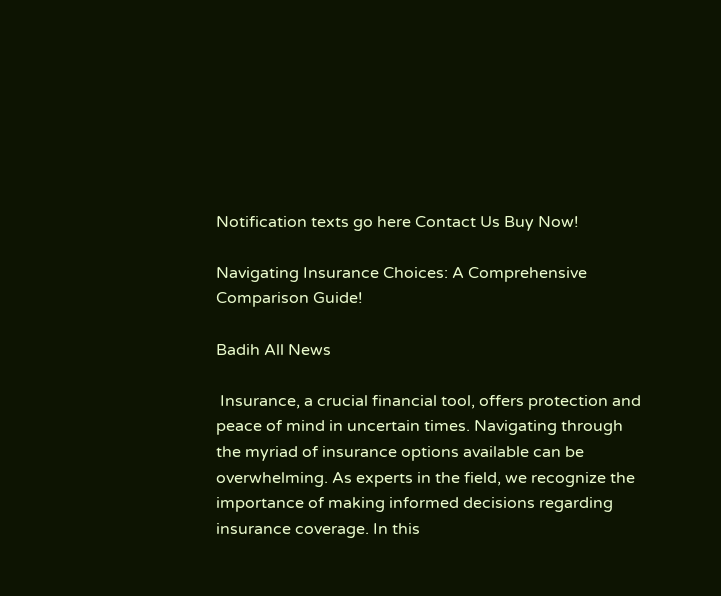Notification texts go here Contact Us Buy Now!

Navigating Insurance Choices: A Comprehensive Comparison Guide!

Badih All News

 Insurance, a crucial financial tool, offers protection and peace of mind in uncertain times. Navigating through the myriad of insurance options available can be overwhelming. As experts in the field, we recognize the importance of making informed decisions regarding insurance coverage. In this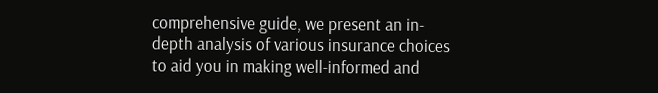comprehensive guide, we present an in-depth analysis of various insurance choices to aid you in making well-informed and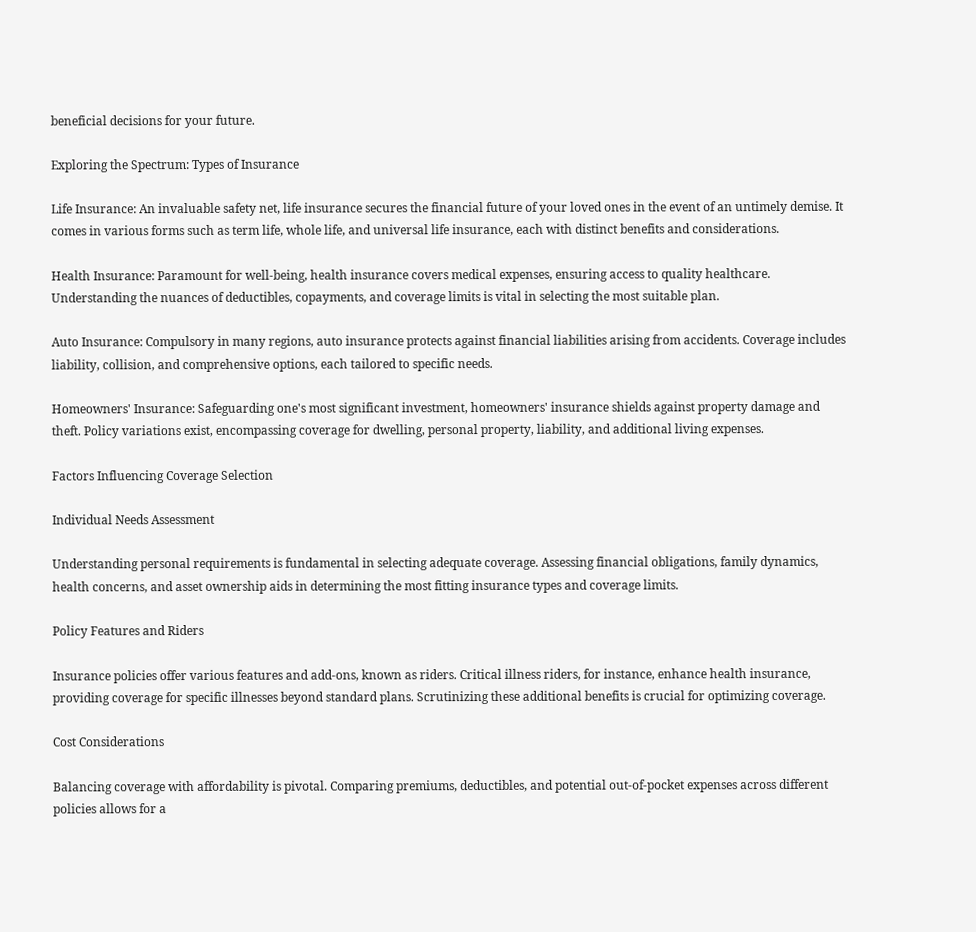beneficial decisions for your future.

Exploring the Spectrum: Types of Insurance

Life Insurance: An invaluable safety net, life insurance secures the financial future of your loved ones in the event of an untimely demise. It comes in various forms such as term life, whole life, and universal life insurance, each with distinct benefits and considerations.

Health Insurance: Paramount for well-being, health insurance covers medical expenses, ensuring access to quality healthcare. Understanding the nuances of deductibles, copayments, and coverage limits is vital in selecting the most suitable plan.

Auto Insurance: Compulsory in many regions, auto insurance protects against financial liabilities arising from accidents. Coverage includes liability, collision, and comprehensive options, each tailored to specific needs.

Homeowners' Insurance: Safeguarding one's most significant investment, homeowners' insurance shields against property damage and theft. Policy variations exist, encompassing coverage for dwelling, personal property, liability, and additional living expenses.

Factors Influencing Coverage Selection

Individual Needs Assessment

Understanding personal requirements is fundamental in selecting adequate coverage. Assessing financial obligations, family dynamics, health concerns, and asset ownership aids in determining the most fitting insurance types and coverage limits.

Policy Features and Riders

Insurance policies offer various features and add-ons, known as riders. Critical illness riders, for instance, enhance health insurance, providing coverage for specific illnesses beyond standard plans. Scrutinizing these additional benefits is crucial for optimizing coverage.

Cost Considerations

Balancing coverage with affordability is pivotal. Comparing premiums, deductibles, and potential out-of-pocket expenses across different policies allows for a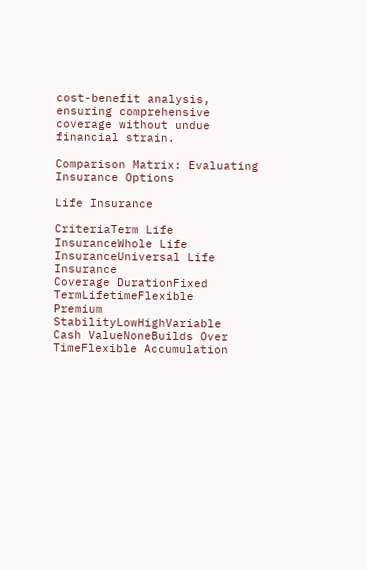cost-benefit analysis, ensuring comprehensive coverage without undue financial strain.

Comparison Matrix: Evaluating Insurance Options

Life Insurance

CriteriaTerm Life InsuranceWhole Life InsuranceUniversal Life Insurance
Coverage DurationFixed TermLifetimeFlexible
Premium StabilityLowHighVariable
Cash ValueNoneBuilds Over TimeFlexible Accumulation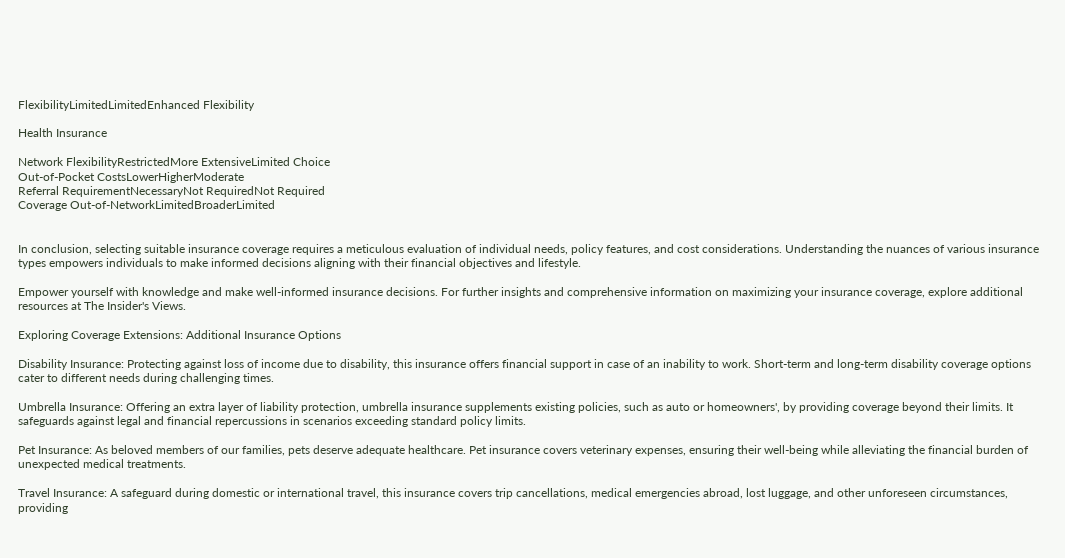FlexibilityLimitedLimitedEnhanced Flexibility

Health Insurance

Network FlexibilityRestrictedMore ExtensiveLimited Choice
Out-of-Pocket CostsLowerHigherModerate
Referral RequirementNecessaryNot RequiredNot Required
Coverage Out-of-NetworkLimitedBroaderLimited


In conclusion, selecting suitable insurance coverage requires a meticulous evaluation of individual needs, policy features, and cost considerations. Understanding the nuances of various insurance types empowers individuals to make informed decisions aligning with their financial objectives and lifestyle.

Empower yourself with knowledge and make well-informed insurance decisions. For further insights and comprehensive information on maximizing your insurance coverage, explore additional resources at The Insider's Views.

Exploring Coverage Extensions: Additional Insurance Options

Disability Insurance: Protecting against loss of income due to disability, this insurance offers financial support in case of an inability to work. Short-term and long-term disability coverage options cater to different needs during challenging times.

Umbrella Insurance: Offering an extra layer of liability protection, umbrella insurance supplements existing policies, such as auto or homeowners', by providing coverage beyond their limits. It safeguards against legal and financial repercussions in scenarios exceeding standard policy limits.

Pet Insurance: As beloved members of our families, pets deserve adequate healthcare. Pet insurance covers veterinary expenses, ensuring their well-being while alleviating the financial burden of unexpected medical treatments.

Travel Insurance: A safeguard during domestic or international travel, this insurance covers trip cancellations, medical emergencies abroad, lost luggage, and other unforeseen circumstances, providing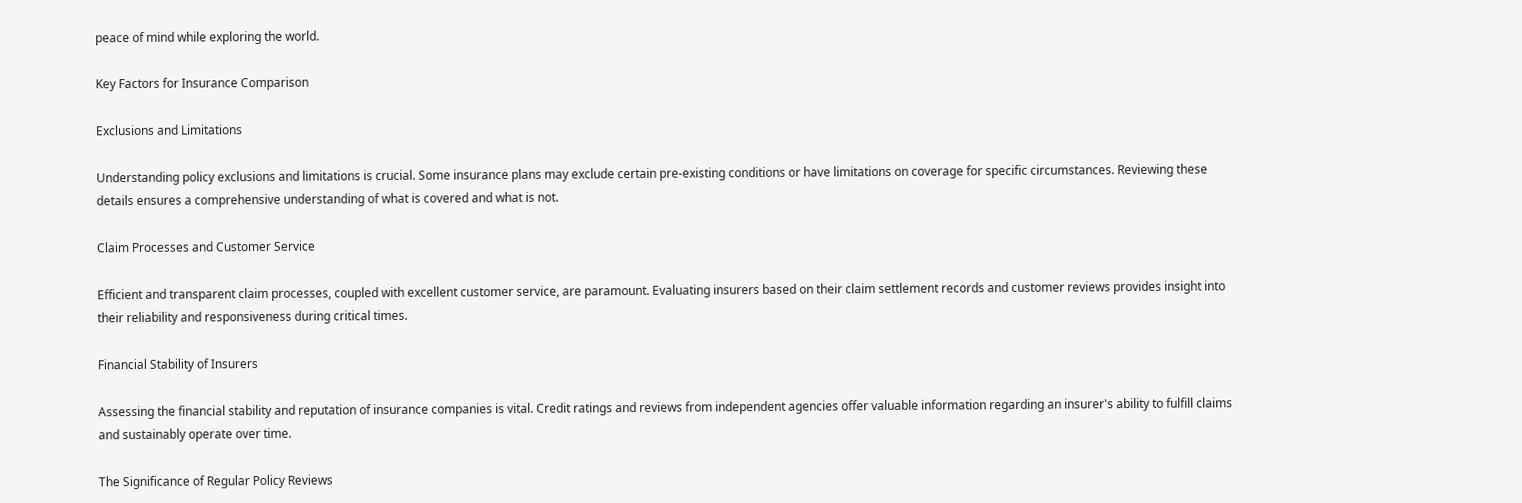peace of mind while exploring the world.

Key Factors for Insurance Comparison

Exclusions and Limitations

Understanding policy exclusions and limitations is crucial. Some insurance plans may exclude certain pre-existing conditions or have limitations on coverage for specific circumstances. Reviewing these details ensures a comprehensive understanding of what is covered and what is not.

Claim Processes and Customer Service

Efficient and transparent claim processes, coupled with excellent customer service, are paramount. Evaluating insurers based on their claim settlement records and customer reviews provides insight into their reliability and responsiveness during critical times.

Financial Stability of Insurers

Assessing the financial stability and reputation of insurance companies is vital. Credit ratings and reviews from independent agencies offer valuable information regarding an insurer's ability to fulfill claims and sustainably operate over time.

The Significance of Regular Policy Reviews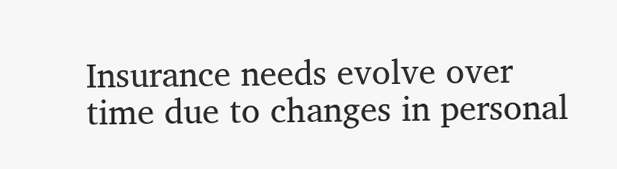Insurance needs evolve over time due to changes in personal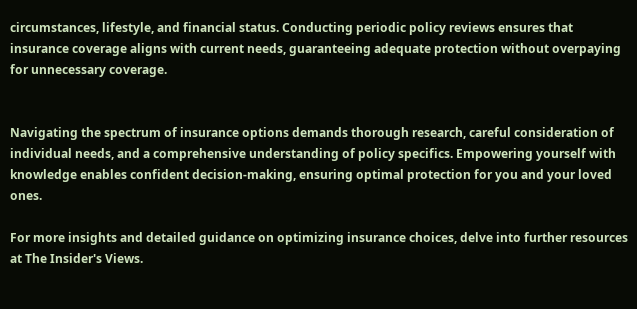circumstances, lifestyle, and financial status. Conducting periodic policy reviews ensures that insurance coverage aligns with current needs, guaranteeing adequate protection without overpaying for unnecessary coverage.


Navigating the spectrum of insurance options demands thorough research, careful consideration of individual needs, and a comprehensive understanding of policy specifics. Empowering yourself with knowledge enables confident decision-making, ensuring optimal protection for you and your loved ones.

For more insights and detailed guidance on optimizing insurance choices, delve into further resources at The Insider's Views.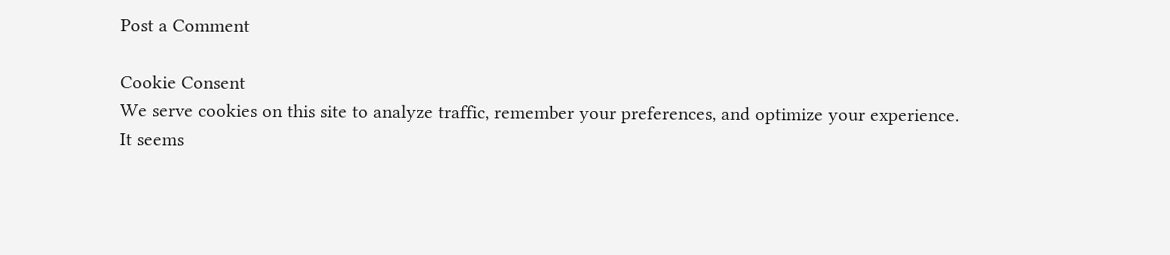Post a Comment

Cookie Consent
We serve cookies on this site to analyze traffic, remember your preferences, and optimize your experience.
It seems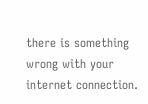there is something wrong with your internet connection.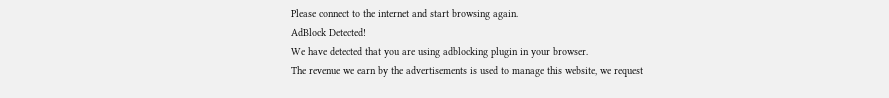Please connect to the internet and start browsing again.
AdBlock Detected!
We have detected that you are using adblocking plugin in your browser.
The revenue we earn by the advertisements is used to manage this website, we request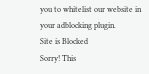you to whitelist our website in your adblocking plugin.
Site is Blocked
Sorry! This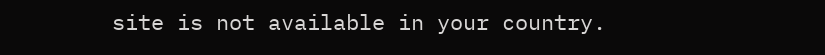site is not available in your country.